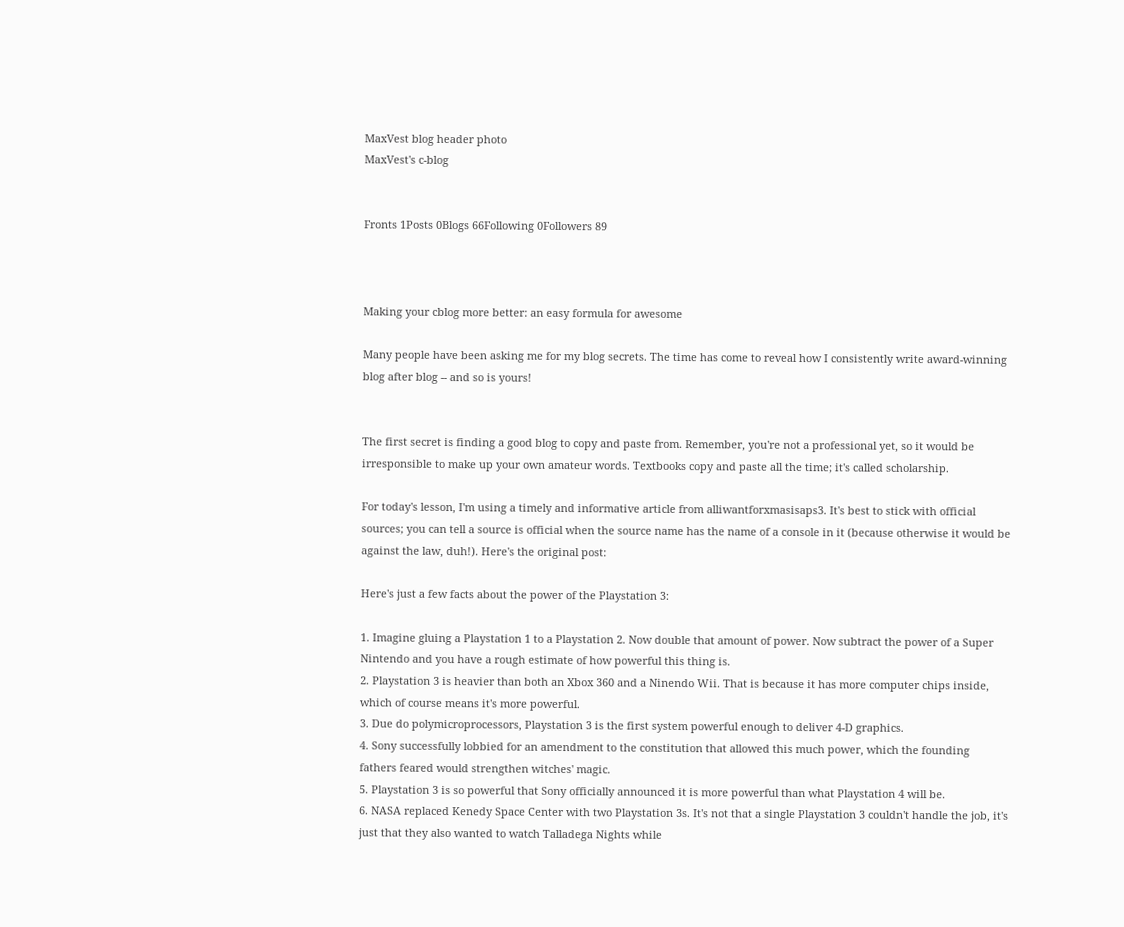MaxVest blog header photo
MaxVest's c-blog


Fronts 1Posts 0Blogs 66Following 0Followers 89



Making your cblog more better: an easy formula for awesome

Many people have been asking me for my blog secrets. The time has come to reveal how I consistently write award-winning blog after blog -- and so is yours!


The first secret is finding a good blog to copy and paste from. Remember, you're not a professional yet, so it would be irresponsible to make up your own amateur words. Textbooks copy and paste all the time; it's called scholarship.

For today's lesson, I'm using a timely and informative article from alliwantforxmasisaps3. It's best to stick with official sources; you can tell a source is official when the source name has the name of a console in it (because otherwise it would be against the law, duh!). Here's the original post:

Here's just a few facts about the power of the Playstation 3:

1. Imagine gluing a Playstation 1 to a Playstation 2. Now double that amount of power. Now subtract the power of a Super Nintendo and you have a rough estimate of how powerful this thing is.
2. Playstation 3 is heavier than both an Xbox 360 and a Ninendo Wii. That is because it has more computer chips inside, which of course means it's more powerful.
3. Due do polymicroprocessors, Playstation 3 is the first system powerful enough to deliver 4-D graphics.
4. Sony successfully lobbied for an amendment to the constitution that allowed this much power, which the founding fathers feared would strengthen witches' magic.
5. Playstation 3 is so powerful that Sony officially announced it is more powerful than what Playstation 4 will be.
6. NASA replaced Kenedy Space Center with two Playstation 3s. It's not that a single Playstation 3 couldn't handle the job, it's just that they also wanted to watch Talladega Nights while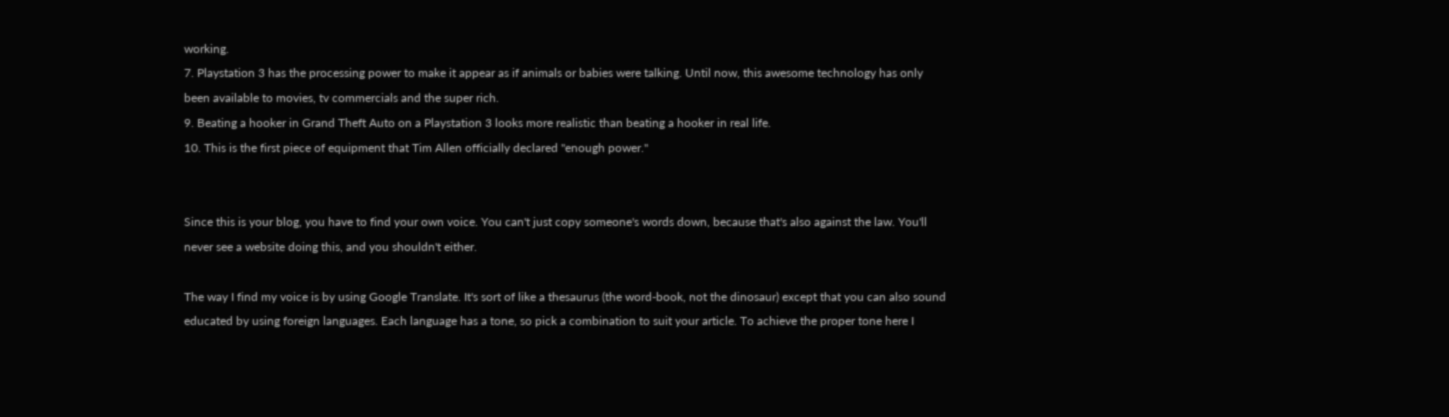working.
7. Playstation 3 has the processing power to make it appear as if animals or babies were talking. Until now, this awesome technology has only been available to movies, tv commercials and the super rich.
9. Beating a hooker in Grand Theft Auto on a Playstation 3 looks more realistic than beating a hooker in real life.
10. This is the first piece of equipment that Tim Allen officially declared "enough power."


Since this is your blog, you have to find your own voice. You can't just copy someone's words down, because that's also against the law. You'll never see a website doing this, and you shouldn't either.

The way I find my voice is by using Google Translate. It's sort of like a thesaurus (the word-book, not the dinosaur) except that you can also sound educated by using foreign languages. Each language has a tone, so pick a combination to suit your article. To achieve the proper tone here I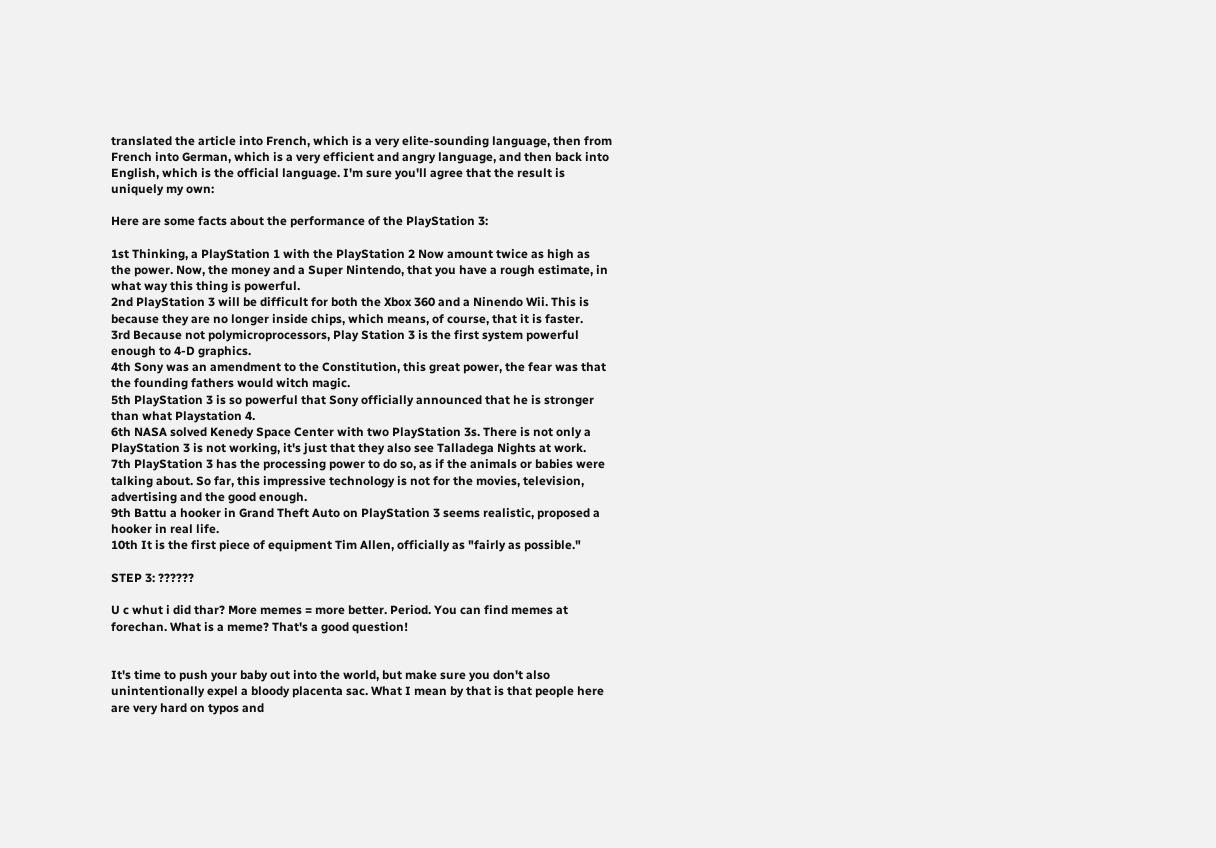translated the article into French, which is a very elite-sounding language, then from French into German, which is a very efficient and angry language, and then back into English, which is the official language. I'm sure you'll agree that the result is uniquely my own:

Here are some facts about the performance of the PlayStation 3:

1st Thinking, a PlayStation 1 with the PlayStation 2 Now amount twice as high as the power. Now, the money and a Super Nintendo, that you have a rough estimate, in what way this thing is powerful.
2nd PlayStation 3 will be difficult for both the Xbox 360 and a Ninendo Wii. This is because they are no longer inside chips, which means, of course, that it is faster.
3rd Because not polymicroprocessors, Play Station 3 is the first system powerful enough to 4-D graphics.
4th Sony was an amendment to the Constitution, this great power, the fear was that the founding fathers would witch magic.
5th PlayStation 3 is so powerful that Sony officially announced that he is stronger than what Playstation 4.
6th NASA solved Kenedy Space Center with two PlayStation 3s. There is not only a PlayStation 3 is not working, it's just that they also see Talladega Nights at work.
7th PlayStation 3 has the processing power to do so, as if the animals or babies were talking about. So far, this impressive technology is not for the movies, television, advertising and the good enough.
9th Battu a hooker in Grand Theft Auto on PlayStation 3 seems realistic, proposed a hooker in real life.
10th It is the first piece of equipment Tim Allen, officially as "fairly as possible."

STEP 3: ??????

U c whut i did thar? More memes = more better. Period. You can find memes at forechan. What is a meme? That's a good question!


It's time to push your baby out into the world, but make sure you don't also unintentionally expel a bloody placenta sac. What I mean by that is that people here are very hard on typos and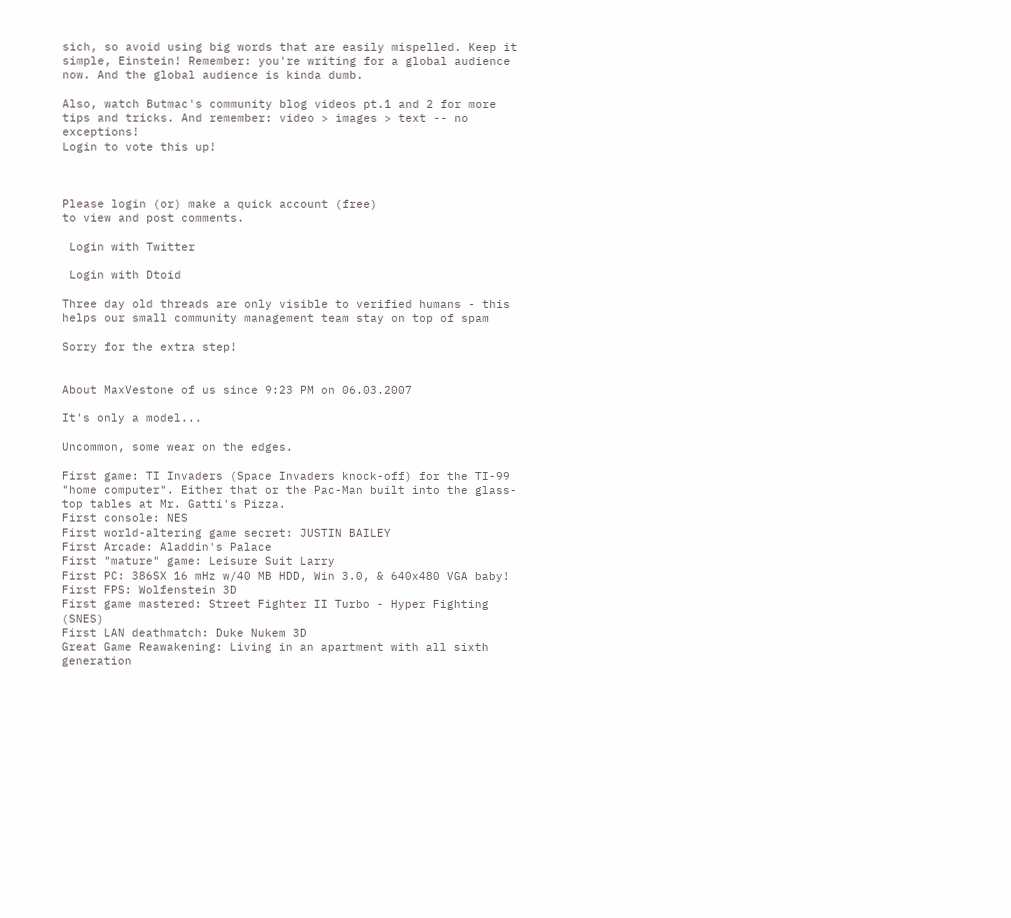sich, so avoid using big words that are easily mispelled. Keep it simple, Einstein! Remember: you're writing for a global audience now. And the global audience is kinda dumb.

Also, watch Butmac's community blog videos pt.1 and 2 for more tips and tricks. And remember: video > images > text -- no exceptions!
Login to vote this up!



Please login (or) make a quick account (free)
to view and post comments.

 Login with Twitter

 Login with Dtoid

Three day old threads are only visible to verified humans - this helps our small community management team stay on top of spam

Sorry for the extra step!


About MaxVestone of us since 9:23 PM on 06.03.2007

It's only a model...

Uncommon, some wear on the edges.

First game: TI Invaders (Space Invaders knock-off) for the TI-99 "home computer". Either that or the Pac-Man built into the glass-top tables at Mr. Gatti's Pizza.
First console: NES
First world-altering game secret: JUSTIN BAILEY
First Arcade: Aladdin's Palace
First "mature" game: Leisure Suit Larry
First PC: 386SX 16 mHz w/40 MB HDD, Win 3.0, & 640x480 VGA baby!
First FPS: Wolfenstein 3D
First game mastered: Street Fighter II Turbo - Hyper Fighting (SNES)
First LAN deathmatch: Duke Nukem 3D
Great Game Reawakening: Living in an apartment with all sixth generation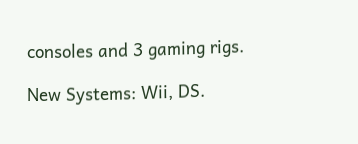consoles and 3 gaming rigs.

New Systems: Wii, DS.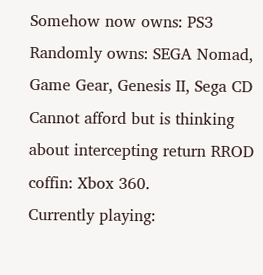Somehow now owns: PS3
Randomly owns: SEGA Nomad, Game Gear, Genesis II, Sega CD
Cannot afford but is thinking about intercepting return RROD coffin: Xbox 360.
Currently playing: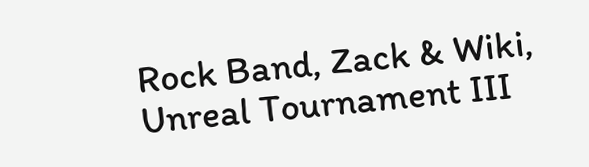Rock Band, Zack & Wiki, Unreal Tournament III